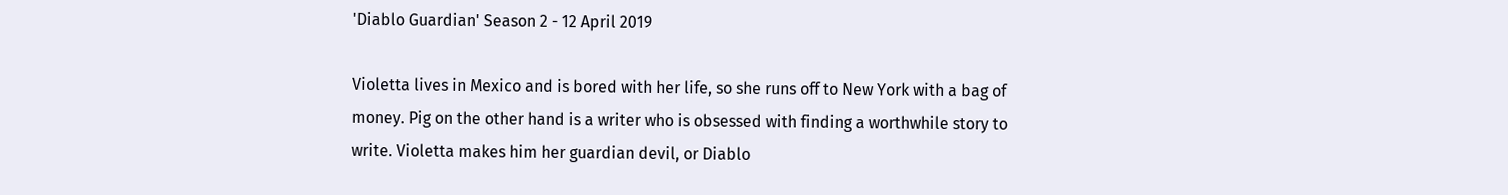'Diablo Guardian' Season 2 - 12 April 2019

Violetta lives in Mexico and is bored with her life, so she runs off to New York with a bag of money. Pig on the other hand is a writer who is obsessed with finding a worthwhile story to write. Violetta makes him her guardian devil, or Diablo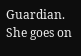Guardian. She goes on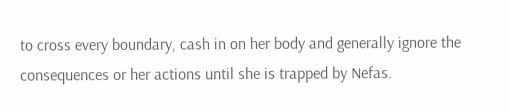to cross every boundary, cash in on her body and generally ignore the consequences or her actions until she is trapped by Nefas.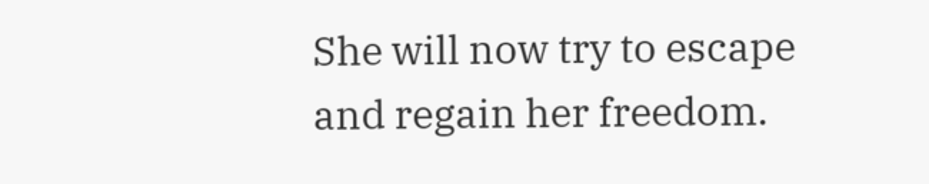She will now try to escape and regain her freedom.